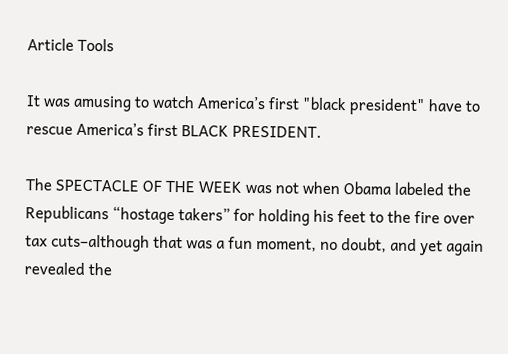Article Tools

It was amusing to watch America’s first "black president" have to rescue America’s first BLACK PRESIDENT.

The SPECTACLE OF THE WEEK was not when Obama labeled the Republicans “hostage takers” for holding his feet to the fire over tax cuts–although that was a fun moment, no doubt, and yet again revealed the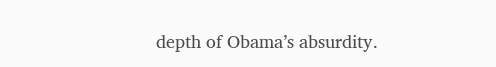depth of Obama’s absurdity.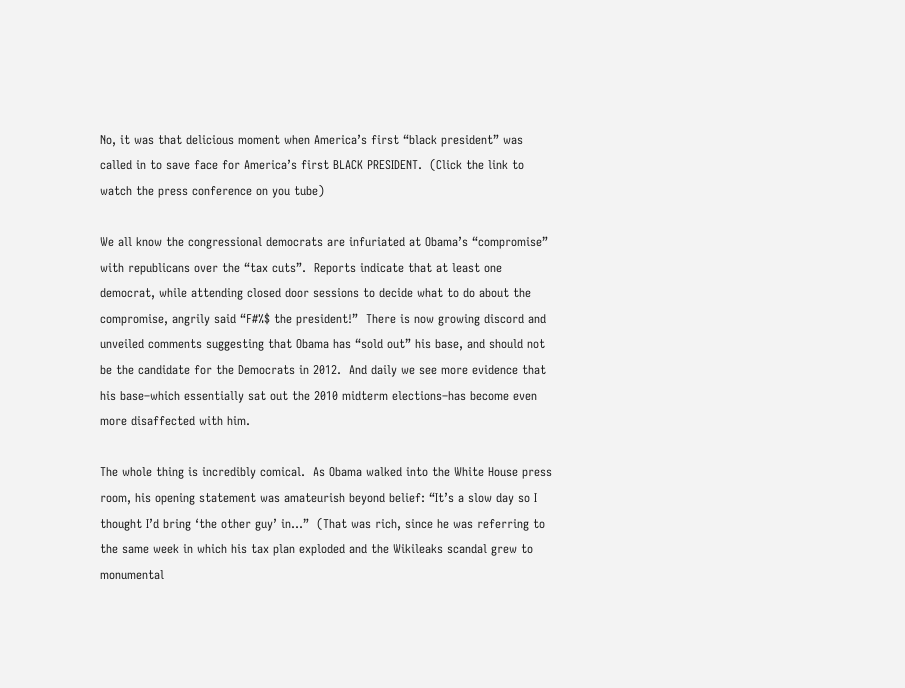No, it was that delicious moment when America’s first “black president” was called in to save face for America’s first BLACK PRESIDENT.  (Click the link to watch the press conference on you tube)

We all know the congressional democrats are infuriated at Obama’s “compromise” with republicans over the “tax cuts”.  Reports indicate that at least one democrat, while attending closed door sessions to decide what to do about the compromise, angrily said “F#%$ the president!”  There is now growing discord and unveiled comments suggesting that Obama has “sold out” his base, and should not be the candidate for the Democrats in 2012.  And daily we see more evidence that his base–which essentially sat out the 2010 midterm elections–has become even more disaffected with him.

The whole thing is incredibly comical.  As Obama walked into the White House press room, his opening statement was amateurish beyond belief: “It’s a slow day so I thought I’d bring ‘the other guy’ in…”  (That was rich, since he was referring to the same week in which his tax plan exploded and the Wikileaks scandal grew to monumental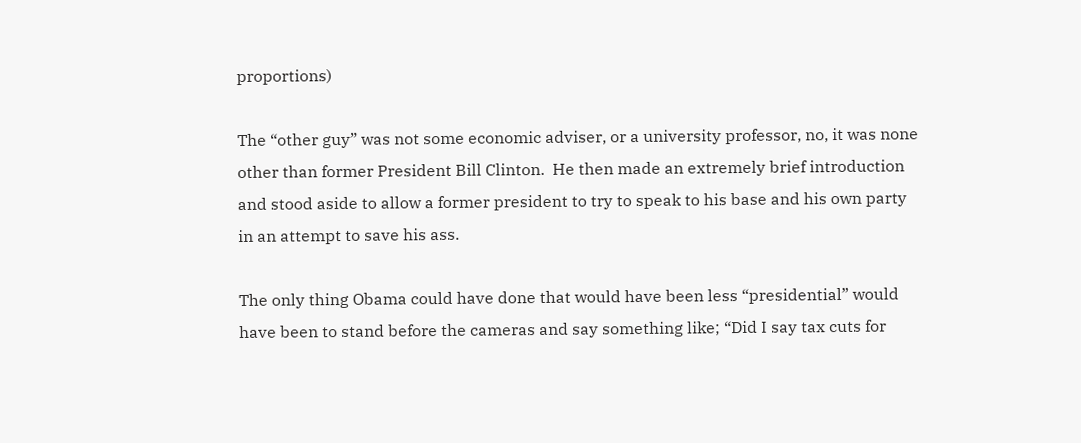proportions)

The “other guy” was not some economic adviser, or a university professor, no, it was none other than former President Bill Clinton.  He then made an extremely brief introduction and stood aside to allow a former president to try to speak to his base and his own party in an attempt to save his ass.

The only thing Obama could have done that would have been less “presidential” would have been to stand before the cameras and say something like; “Did I say tax cuts for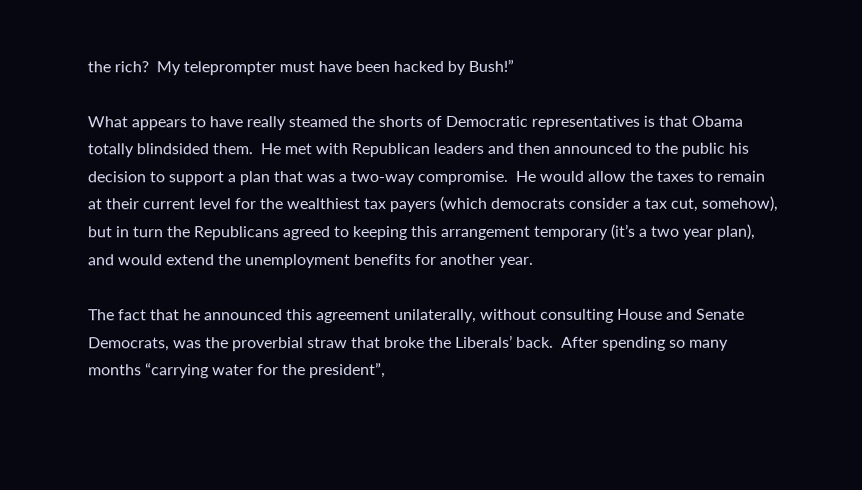the rich?  My teleprompter must have been hacked by Bush!”

What appears to have really steamed the shorts of Democratic representatives is that Obama totally blindsided them.  He met with Republican leaders and then announced to the public his decision to support a plan that was a two-way compromise.  He would allow the taxes to remain at their current level for the wealthiest tax payers (which democrats consider a tax cut, somehow), but in turn the Republicans agreed to keeping this arrangement temporary (it’s a two year plan), and would extend the unemployment benefits for another year.

The fact that he announced this agreement unilaterally, without consulting House and Senate Democrats, was the proverbial straw that broke the Liberals’ back.  After spending so many months “carrying water for the president”,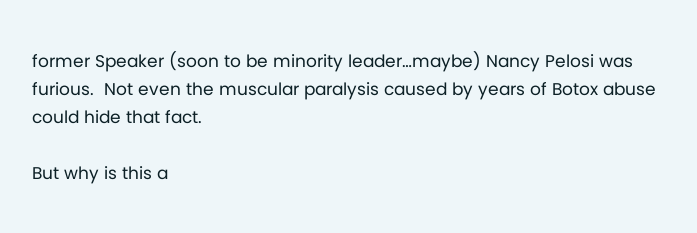former Speaker (soon to be minority leader…maybe) Nancy Pelosi was furious.  Not even the muscular paralysis caused by years of Botox abuse could hide that fact.

But why is this a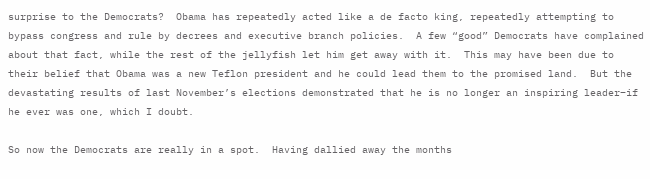surprise to the Democrats?  Obama has repeatedly acted like a de facto king, repeatedly attempting to bypass congress and rule by decrees and executive branch policies.  A few “good” Democrats have complained about that fact, while the rest of the jellyfish let him get away with it.  This may have been due to their belief that Obama was a new Teflon president and he could lead them to the promised land.  But the devastating results of last November’s elections demonstrated that he is no longer an inspiring leader–if he ever was one, which I doubt.

So now the Democrats are really in a spot.  Having dallied away the months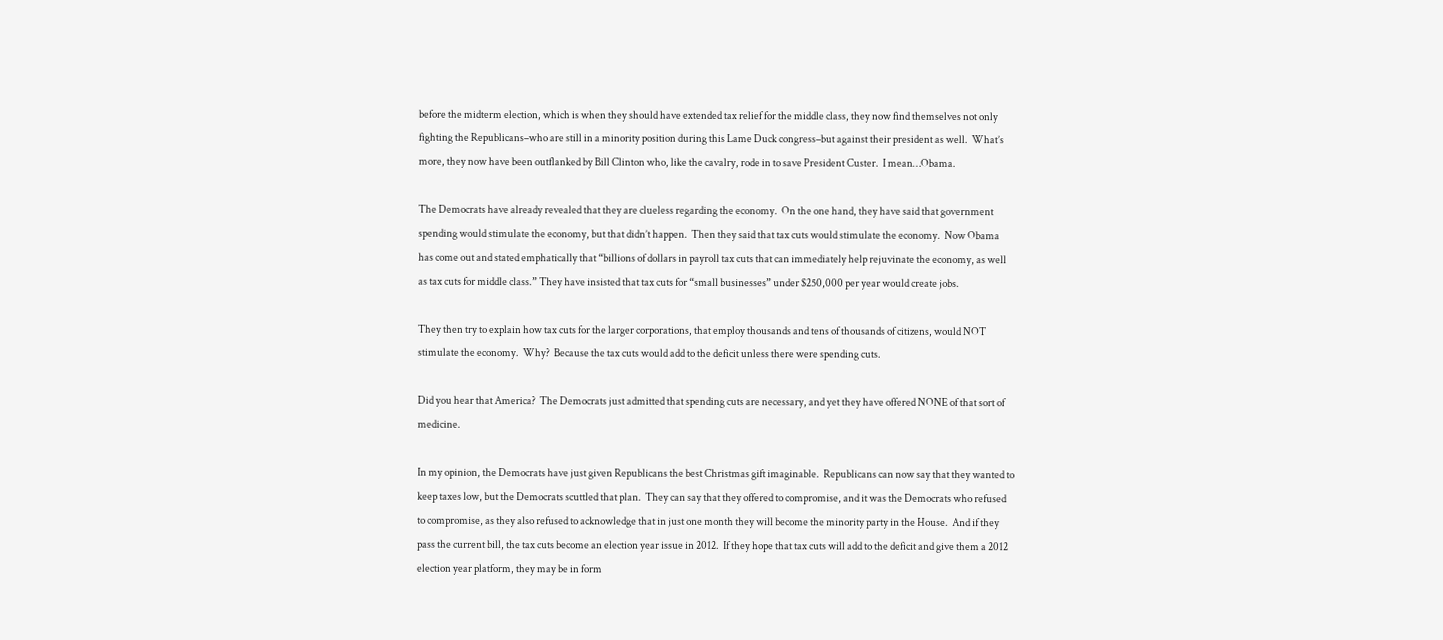before the midterm election, which is when they should have extended tax relief for the middle class, they now find themselves not only fighting the Republicans–who are still in a minority position during this Lame Duck congress–but against their president as well.  What’s more, they now have been outflanked by Bill Clinton who, like the cavalry, rode in to save President Custer.  I mean…Obama.

The Democrats have already revealed that they are clueless regarding the economy.  On the one hand, they have said that government spending would stimulate the economy, but that didn’t happen.  Then they said that tax cuts would stimulate the economy.  Now Obama has come out and stated emphatically that “billions of dollars in payroll tax cuts that can immediately help rejuvinate the economy, as well as tax cuts for middle class.” They have insisted that tax cuts for “small businesses” under $250,000 per year would create jobs.

They then try to explain how tax cuts for the larger corporations, that employ thousands and tens of thousands of citizens, would NOT stimulate the economy.  Why?  Because the tax cuts would add to the deficit unless there were spending cuts.

Did you hear that America?  The Democrats just admitted that spending cuts are necessary, and yet they have offered NONE of that sort of medicine.

In my opinion, the Democrats have just given Republicans the best Christmas gift imaginable.  Republicans can now say that they wanted to keep taxes low, but the Democrats scuttled that plan.  They can say that they offered to compromise, and it was the Democrats who refused to compromise, as they also refused to acknowledge that in just one month they will become the minority party in the House.  And if they pass the current bill, the tax cuts become an election year issue in 2012.  If they hope that tax cuts will add to the deficit and give them a 2012 election year platform, they may be in form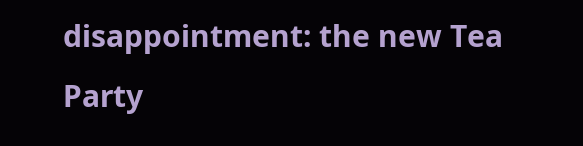disappointment: the new Tea Party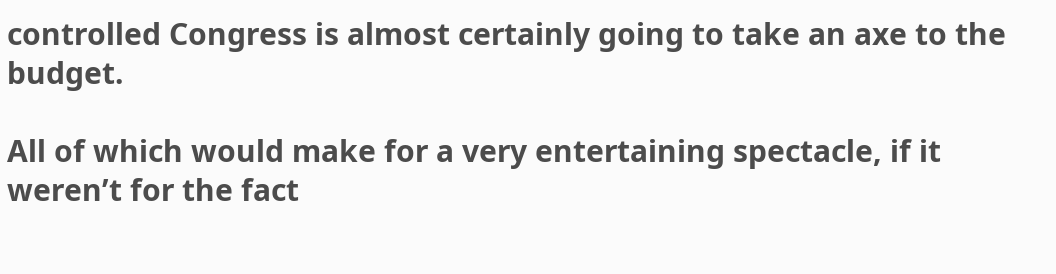controlled Congress is almost certainly going to take an axe to the budget.

All of which would make for a very entertaining spectacle, if it weren’t for the fact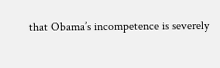that Obama’s incompetence is severely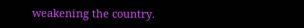weakening the country.